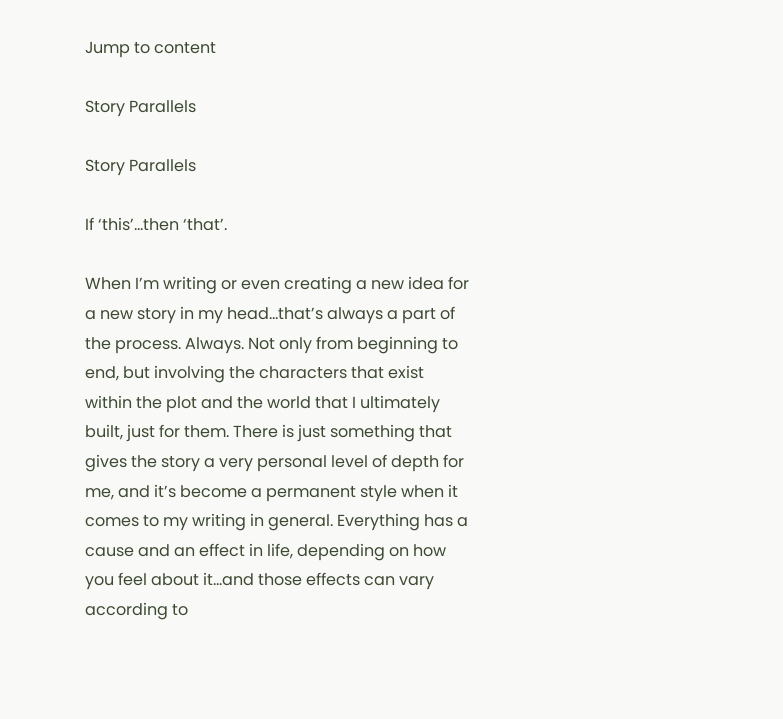Jump to content

Story Parallels

Story Parallels

If ‘this’…then ‘that’.

When I’m writing or even creating a new idea for a new story in my head...that’s always a part of the process. Always. Not only from beginning to end, but involving the characters that exist within the plot and the world that I ultimately built, just for them. There is just something that gives the story a very personal level of depth for me, and it’s become a permanent style when it comes to my writing in general. Everything has a cause and an effect in life, depending on how you feel about it...and those effects can vary according to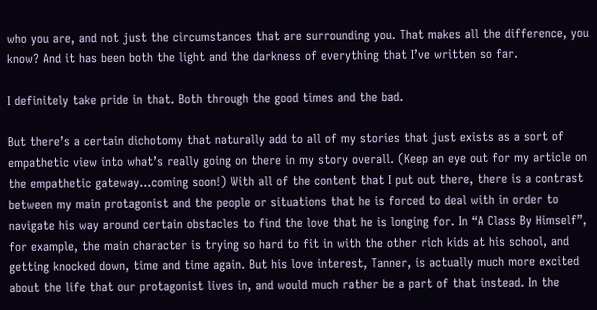who you are, and not just the circumstances that are surrounding you. That makes all the difference, you know? And it has been both the light and the darkness of everything that I’ve written so far.

I definitely take pride in that. Both through the good times and the bad.

But there’s a certain dichotomy that naturally add to all of my stories that just exists as a sort of empathetic view into what’s really going on there in my story overall. (Keep an eye out for my article on the empathetic gateway...coming soon!) With all of the content that I put out there, there is a contrast between my main protagonist and the people or situations that he is forced to deal with in order to navigate his way around certain obstacles to find the love that he is longing for. In “A Class By Himself”, for example, the main character is trying so hard to fit in with the other rich kids at his school, and getting knocked down, time and time again. But his love interest, Tanner, is actually much more excited about the life that our protagonist lives in, and would much rather be a part of that instead. In the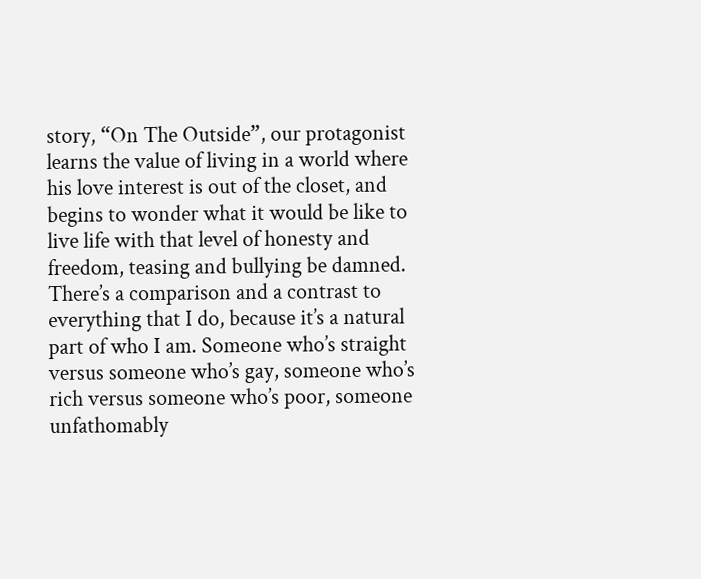story, “On The Outside”, our protagonist learns the value of living in a world where his love interest is out of the closet, and begins to wonder what it would be like to live life with that level of honesty and freedom, teasing and bullying be damned. There’s a comparison and a contrast to everything that I do, because it’s a natural part of who I am. Someone who’s straight versus someone who’s gay, someone who’s rich versus someone who’s poor, someone unfathomably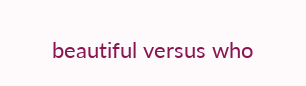beautiful versus who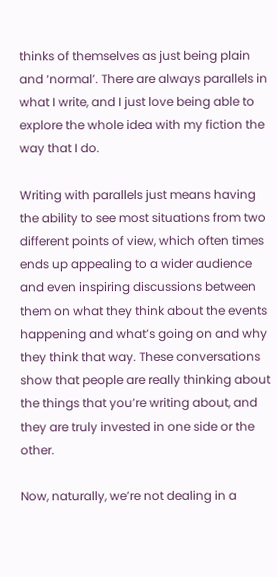thinks of themselves as just being plain and ‘normal’. There are always parallels in what I write, and I just love being able to explore the whole idea with my fiction the way that I do.

Writing with parallels just means having the ability to see most situations from two different points of view, which often times ends up appealing to a wider audience and even inspiring discussions between them on what they think about the events happening and what’s going on and why they think that way. These conversations show that people are really thinking about the things that you’re writing about, and they are truly invested in one side or the other.

Now, naturally, we’re not dealing in a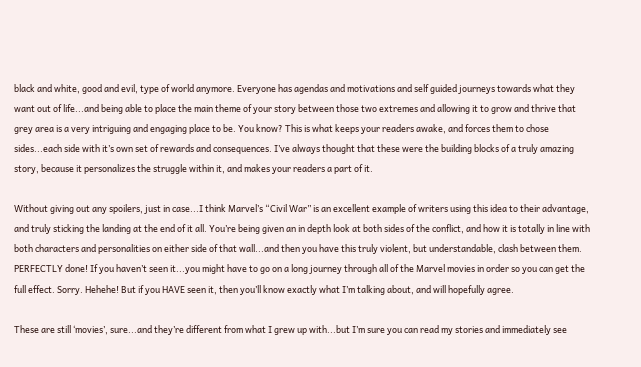black and white, good and evil, type of world anymore. Everyone has agendas and motivations and self guided journeys towards what they want out of life...and being able to place the main theme of your story between those two extremes and allowing it to grow and thrive that grey area is a very intriguing and engaging place to be. You know? This is what keeps your readers awake, and forces them to chose sides...each side with it’s own set of rewards and consequences. I’ve always thought that these were the building blocks of a truly amazing story, because it personalizes the struggle within it, and makes your readers a part of it.

Without giving out any spoilers, just in case...I think Marvel’s “Civil War” is an excellent example of writers using this idea to their advantage, and truly sticking the landing at the end of it all. You’re being given an in depth look at both sides of the conflict, and how it is totally in line with both characters and personalities on either side of that wall...and then you have this truly violent, but understandable, clash between them. PERFECTLY done! If you haven’t seen it...you might have to go on a long journey through all of the Marvel movies in order so you can get the full effect. Sorry. Hehehe! But if you HAVE seen it, then you’ll know exactly what I’m talking about, and will hopefully agree.

These are still ‘movies’, sure...and they’re different from what I grew up with...but I’m sure you can read my stories and immediately see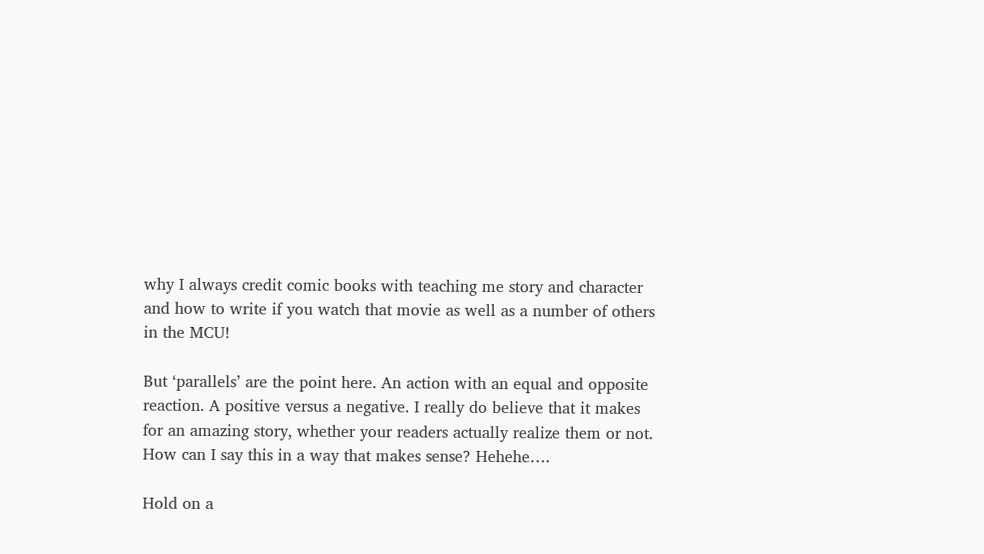why I always credit comic books with teaching me story and character and how to write if you watch that movie as well as a number of others in the MCU!

But ‘parallels’ are the point here. An action with an equal and opposite reaction. A positive versus a negative. I really do believe that it makes for an amazing story, whether your readers actually realize them or not. How can I say this in a way that makes sense? Hehehe….

Hold on a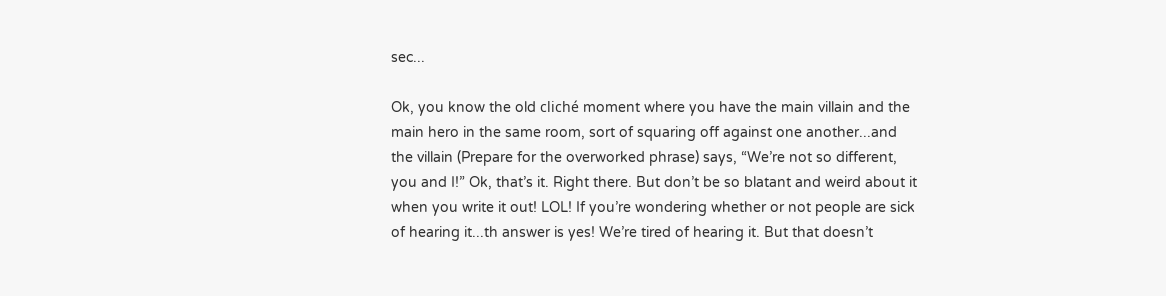sec...

Ok, you know the old cliché moment where you have the main villain and the main hero in the same room, sort of squaring off against one another...and the villain (Prepare for the overworked phrase) says, “We’re not so different, you and I!” Ok, that’s it. Right there. But don’t be so blatant and weird about it when you write it out! LOL! If you’re wondering whether or not people are sick of hearing it...th answer is yes! We’re tired of hearing it. But that doesn’t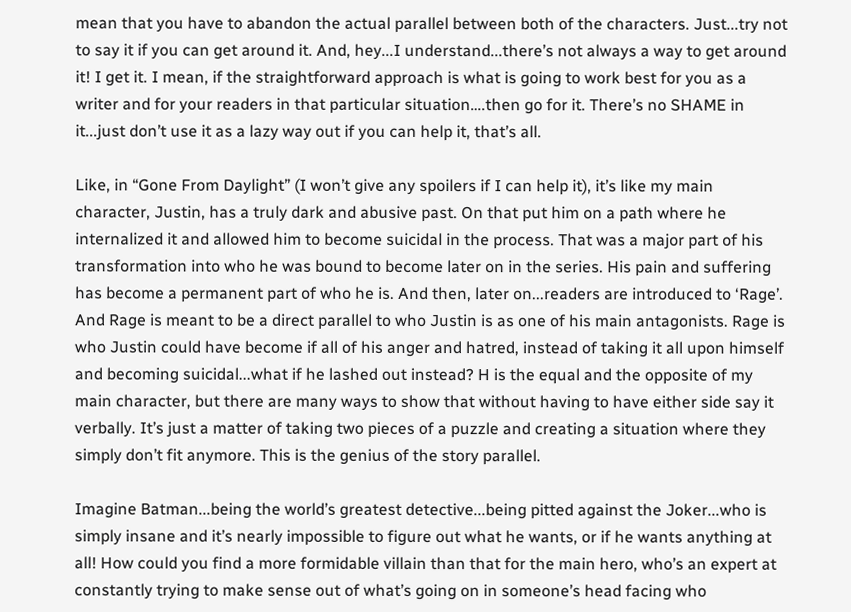mean that you have to abandon the actual parallel between both of the characters. Just...try not to say it if you can get around it. And, hey...I understand...there’s not always a way to get around it! I get it. I mean, if the straightforward approach is what is going to work best for you as a writer and for your readers in that particular situation….then go for it. There’s no SHAME in it...just don’t use it as a lazy way out if you can help it, that’s all.

Like, in “Gone From Daylight” (I won’t give any spoilers if I can help it), it’s like my main character, Justin, has a truly dark and abusive past. On that put him on a path where he internalized it and allowed him to become suicidal in the process. That was a major part of his transformation into who he was bound to become later on in the series. His pain and suffering has become a permanent part of who he is. And then, later on...readers are introduced to ‘Rage’. And Rage is meant to be a direct parallel to who Justin is as one of his main antagonists. Rage is who Justin could have become if all of his anger and hatred, instead of taking it all upon himself and becoming suicidal...what if he lashed out instead? H is the equal and the opposite of my main character, but there are many ways to show that without having to have either side say it verbally. It’s just a matter of taking two pieces of a puzzle and creating a situation where they simply don’t fit anymore. This is the genius of the story parallel.

Imagine Batman...being the world’s greatest detective...being pitted against the Joker...who is simply insane and it’s nearly impossible to figure out what he wants, or if he wants anything at all! How could you find a more formidable villain than that for the main hero, who’s an expert at constantly trying to make sense out of what’s going on in someone’s head facing who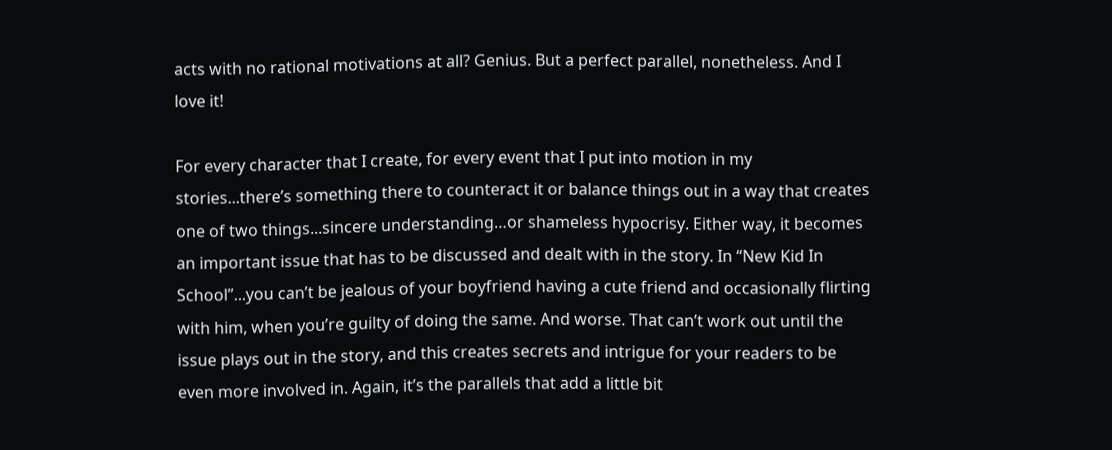acts with no rational motivations at all? Genius. But a perfect parallel, nonetheless. And I love it!

For every character that I create, for every event that I put into motion in my stories...there’s something there to counteract it or balance things out in a way that creates one of two things...sincere understanding…or shameless hypocrisy. Either way, it becomes an important issue that has to be discussed and dealt with in the story. In “New Kid In School”...you can’t be jealous of your boyfriend having a cute friend and occasionally flirting with him, when you’re guilty of doing the same. And worse. That can’t work out until the issue plays out in the story, and this creates secrets and intrigue for your readers to be even more involved in. Again, it’s the parallels that add a little bit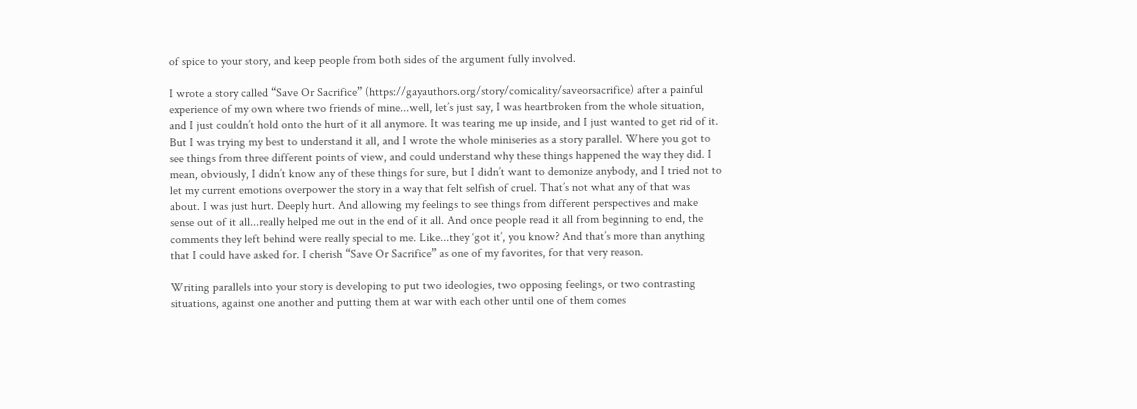of spice to your story, and keep people from both sides of the argument fully involved.

I wrote a story called “Save Or Sacrifice” (https://gayauthors.org/story/comicality/saveorsacrifice) after a painful experience of my own where two friends of mine...well, let’s just say, I was heartbroken from the whole situation, and I just couldn’t hold onto the hurt of it all anymore. It was tearing me up inside, and I just wanted to get rid of it. But I was trying my best to understand it all, and I wrote the whole miniseries as a story parallel. Where you got to see things from three different points of view, and could understand why these things happened the way they did. I mean, obviously, I didn’t know any of these things for sure, but I didn’t want to demonize anybody, and I tried not to let my current emotions overpower the story in a way that felt selfish of cruel. That’s not what any of that was about. I was just hurt. Deeply hurt. And allowing my feelings to see things from different perspectives and make sense out of it all...really helped me out in the end of it all. And once people read it all from beginning to end, the comments they left behind were really special to me. Like...they ‘got it’, you know? And that’s more than anything that I could have asked for. I cherish “Save Or Sacrifice” as one of my favorites, for that very reason.

Writing parallels into your story is developing to put two ideologies, two opposing feelings, or two contrasting situations, against one another and putting them at war with each other until one of them comes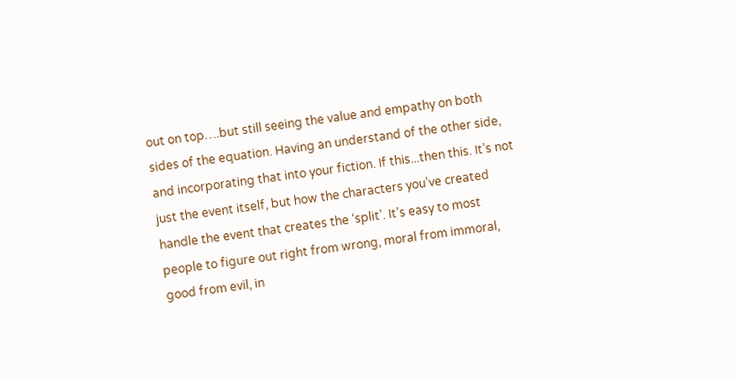out on top….but still seeing the value and empathy on both sides of the equation. Having an understand of the other side, and incorporating that into your fiction. If this...then this. It’s not just the event itself, but how the characters you’ve created handle the event that creates the ‘split’. It’s easy to most people to figure out right from wrong, moral from immoral, good from evil, in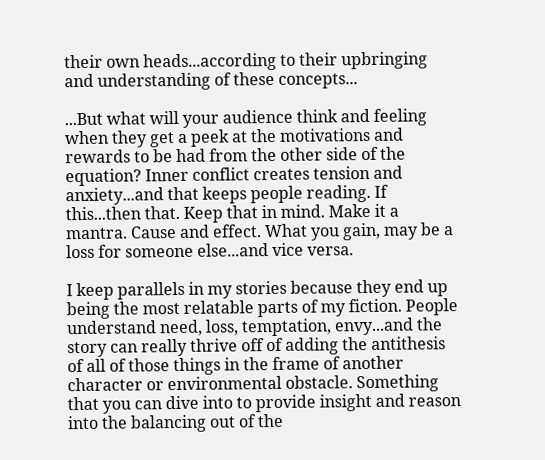their own heads...according to their upbringing and understanding of these concepts...

...But what will your audience think and feeling when they get a peek at the motivations and rewards to be had from the other side of the equation? Inner conflict creates tension and anxiety...and that keeps people reading. If this...then that. Keep that in mind. Make it a mantra. Cause and effect. What you gain, may be a loss for someone else...and vice versa.

I keep parallels in my stories because they end up being the most relatable parts of my fiction. People understand need, loss, temptation, envy...and the story can really thrive off of adding the antithesis of all of those things in the frame of another character or environmental obstacle. Something that you can dive into to provide insight and reason into the balancing out of the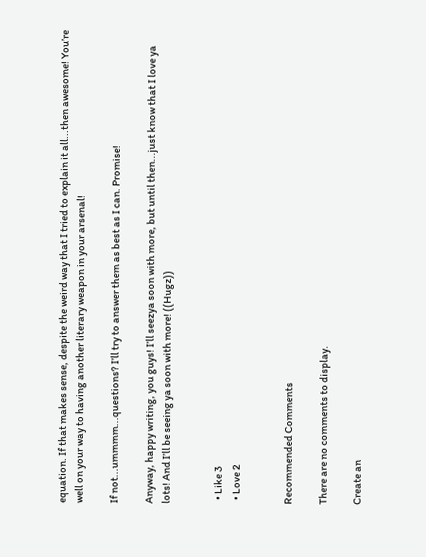equation. If that makes sense, despite the weird way that I tried to explain it all...then awesome! You’re well on your way to having another literary weapon in your arsenal!

If not...ummmm...questions? I’ll try to answer them as best as I can. Promise!

Anyway, happy writing, you guys! I’ll seezya soon with more, but until then...just know that I love ya lots! And I’ll be seeing ya soon with more! ((Hugz))


  • Like 3
  • Love 2


Recommended Comments

There are no comments to display.

Create an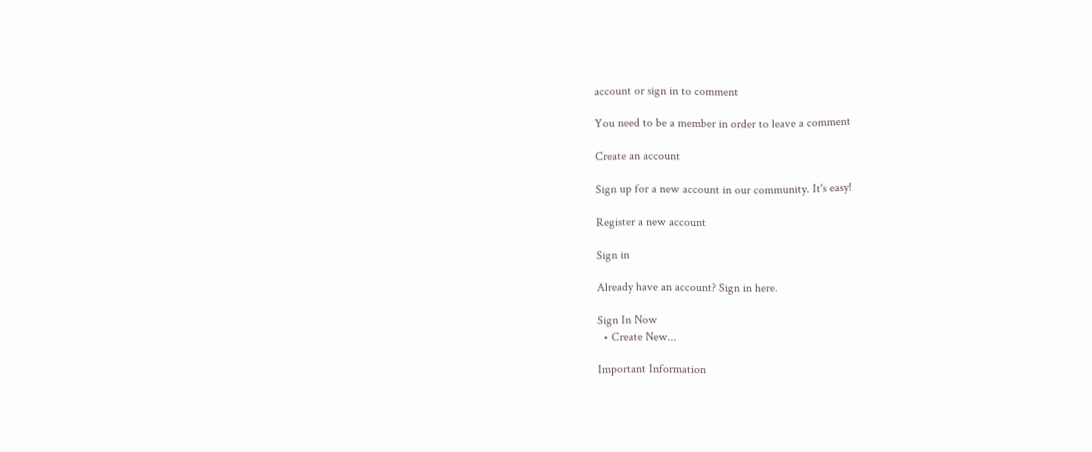account or sign in to comment

You need to be a member in order to leave a comment

Create an account

Sign up for a new account in our community. It's easy!

Register a new account

Sign in

Already have an account? Sign in here.

Sign In Now
  • Create New...

Important Information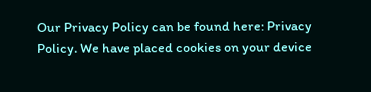Our Privacy Policy can be found here: Privacy Policy. We have placed cookies on your device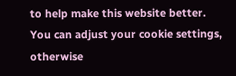to help make this website better. You can adjust your cookie settings, otherwise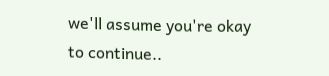we'll assume you're okay to continue..